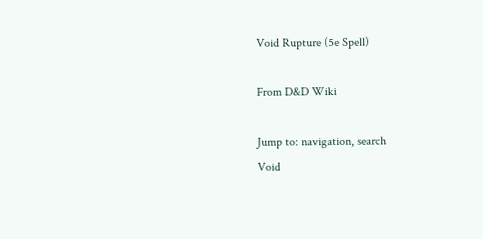Void Rupture (5e Spell)

From D&D Wiki

Jump to: navigation, search
Void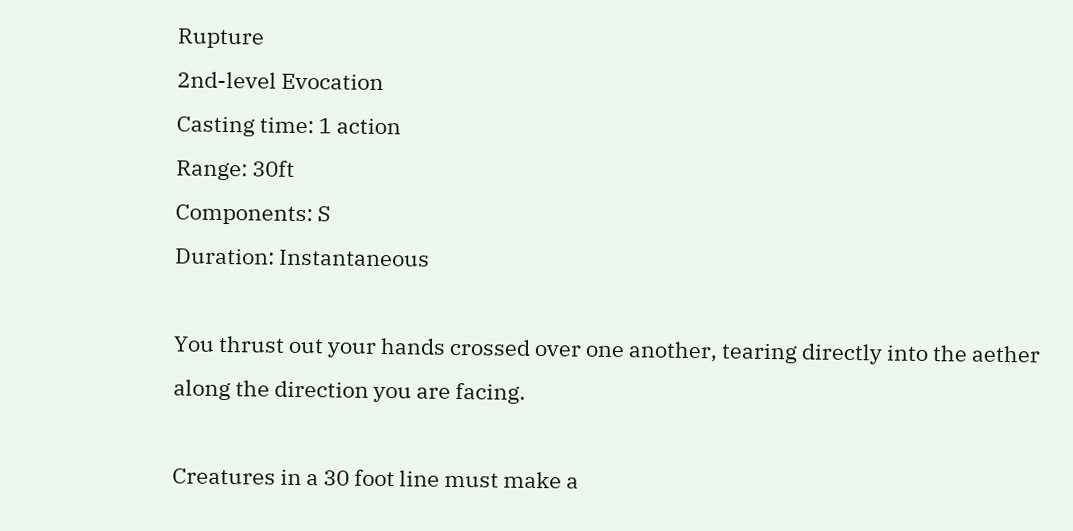Rupture
2nd-level Evocation
Casting time: 1 action
Range: 30ft
Components: S
Duration: Instantaneous

You thrust out your hands crossed over one another, tearing directly into the aether along the direction you are facing.

Creatures in a 30 foot line must make a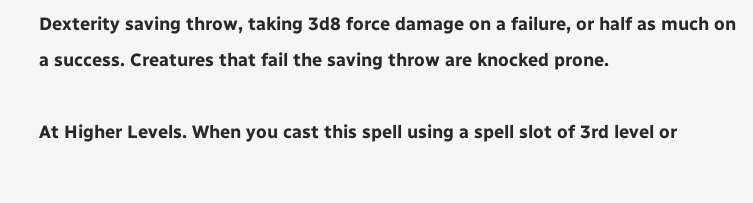Dexterity saving throw, taking 3d8 force damage on a failure, or half as much on a success. Creatures that fail the saving throw are knocked prone.

At Higher Levels. When you cast this spell using a spell slot of 3rd level or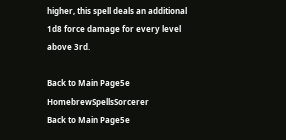higher, this spell deals an additional 1d8 force damage for every level above 3rd.

Back to Main Page5e HomebrewSpellsSorcerer
Back to Main Page5e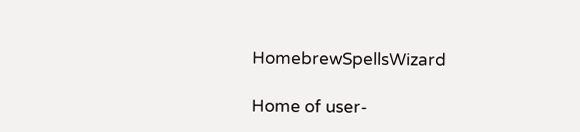HomebrewSpellsWizard

Home of user-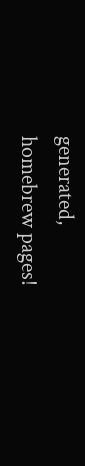generated,
homebrew pages!